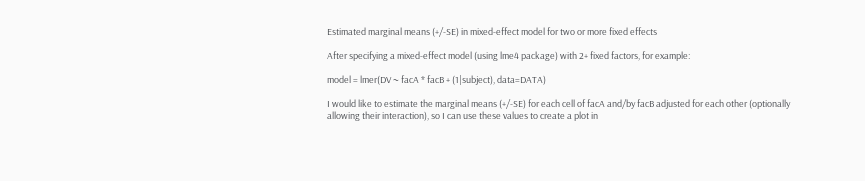Estimated marginal means (+/-SE) in mixed-effect model for two or more fixed effects

After specifying a mixed-effect model (using lme4 package) with 2+ fixed factors, for example:

model = lmer(DV ~ facA * facB + (1|subject), data=DATA)

I would like to estimate the marginal means (+/-SE) for each cell of facA and/by facB adjusted for each other (optionally allowing their interaction), so I can use these values to create a plot in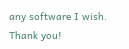any software I wish. Thank you!